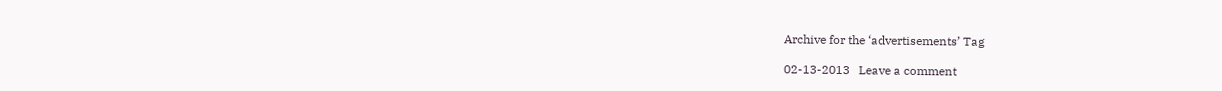Archive for the ‘advertisements’ Tag

02-13-2013   Leave a comment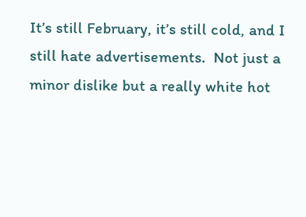It’s still February, it’s still cold, and I still hate advertisements.  Not just a minor dislike but a really white hot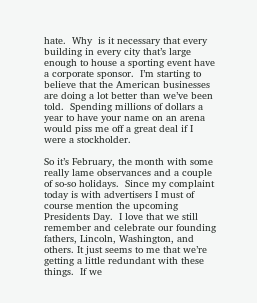hate.  Why  is it necessary that every building in every city that’s large enough to house a sporting event have a corporate sponsor.  I’m starting to believe that the American businesses are doing a lot better than we’ve been told.  Spending millions of dollars a year to have your name on an arena would piss me off a great deal if I were a stockholder.

So it’s February, the month with some really lame observances and a couple of so-so holidays.  Since my complaint today is with advertisers I must of course mention the upcoming Presidents Day.  I love that we still remember and celebrate our founding fathers, Lincoln, Washington, and others. It just seems to me that we’re getting a little redundant with these things.  If we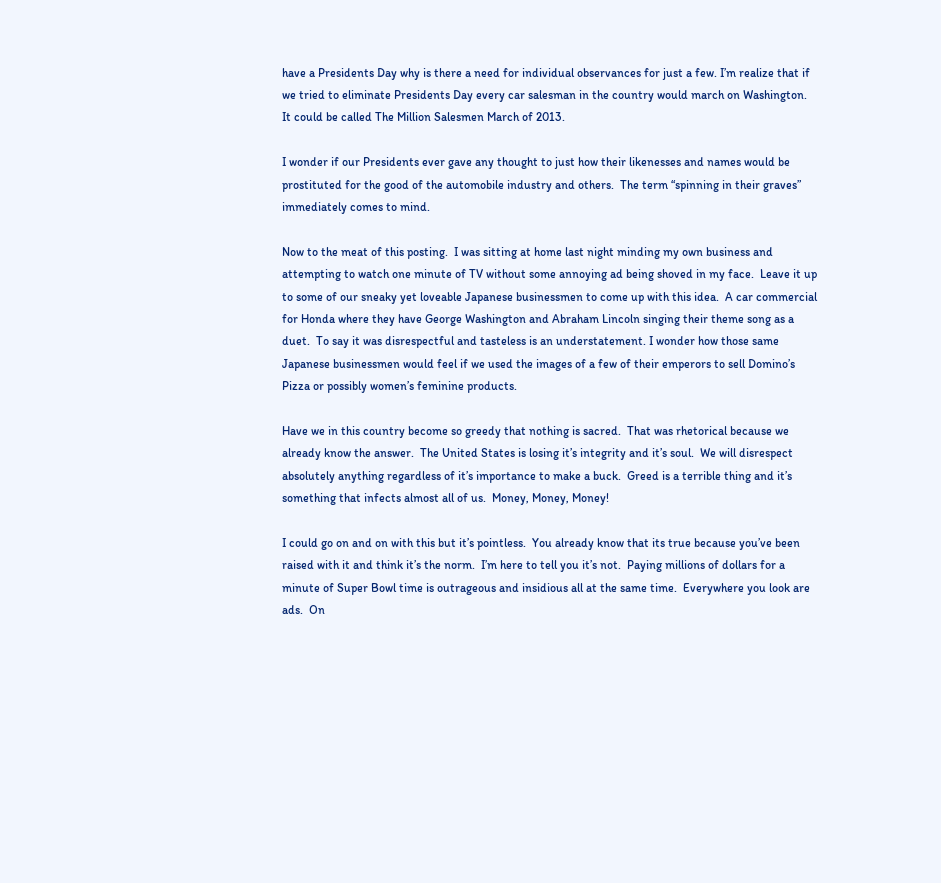have a Presidents Day why is there a need for individual observances for just a few. I’m realize that if we tried to eliminate Presidents Day every car salesman in the country would march on Washington.  It could be called The Million Salesmen March of 2013.

I wonder if our Presidents ever gave any thought to just how their likenesses and names would be prostituted for the good of the automobile industry and others.  The term “spinning in their graves” immediately comes to mind.

Now to the meat of this posting.  I was sitting at home last night minding my own business and attempting to watch one minute of TV without some annoying ad being shoved in my face.  Leave it up to some of our sneaky yet loveable Japanese businessmen to come up with this idea.  A car commercial for Honda where they have George Washington and Abraham Lincoln singing their theme song as a duet.  To say it was disrespectful and tasteless is an understatement. I wonder how those same Japanese businessmen would feel if we used the images of a few of their emperors to sell Domino’s Pizza or possibly women’s feminine products.

Have we in this country become so greedy that nothing is sacred.  That was rhetorical because we already know the answer.  The United States is losing it’s integrity and it’s soul.  We will disrespect absolutely anything regardless of it’s importance to make a buck.  Greed is a terrible thing and it’s something that infects almost all of us.  Money, Money, Money!

I could go on and on with this but it’s pointless.  You already know that its true because you’ve been raised with it and think it’s the norm.  I’m here to tell you it’s not.  Paying millions of dollars for a minute of Super Bowl time is outrageous and insidious all at the same time.  Everywhere you look are ads.  On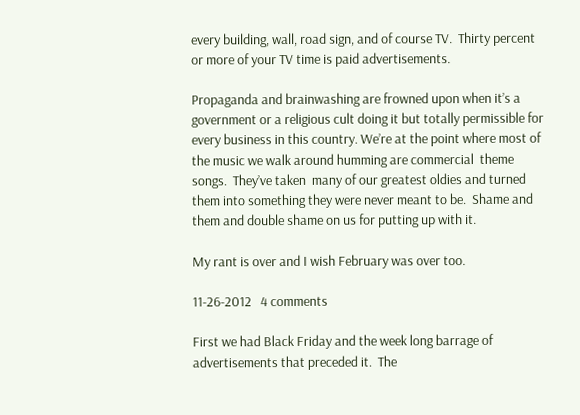every building, wall, road sign, and of course TV.  Thirty percent or more of your TV time is paid advertisements.

Propaganda and brainwashing are frowned upon when it’s a government or a religious cult doing it but totally permissible for every business in this country. We’re at the point where most of the music we walk around humming are commercial  theme songs.  They’ve taken  many of our greatest oldies and turned them into something they were never meant to be.  Shame and them and double shame on us for putting up with it.

My rant is over and I wish February was over too.

11-26-2012   4 comments

First we had Black Friday and the week long barrage of advertisements that preceded it.  The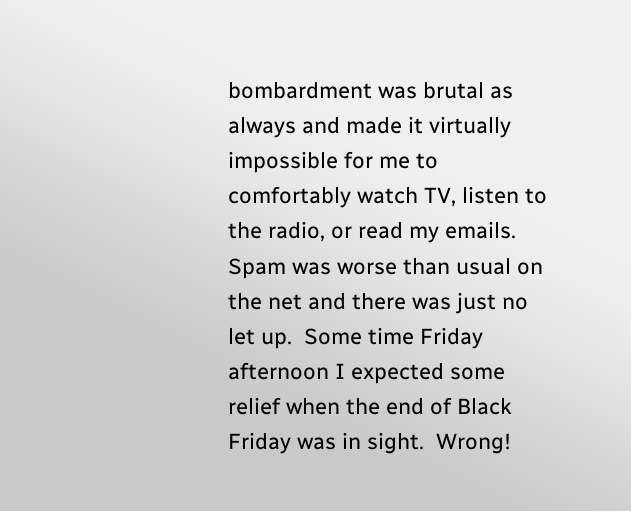bombardment was brutal as always and made it virtually impossible for me to comfortably watch TV, listen to the radio, or read my emails.  Spam was worse than usual on the net and there was just no let up.  Some time Friday afternoon I expected some relief when the end of Black Friday was in sight.  Wrong!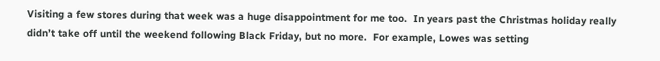Visiting a few stores during that week was a huge disappointment for me too.  In years past the Christmas holiday really didn’t take off until the weekend following Black Friday, but no more.  For example, Lowes was setting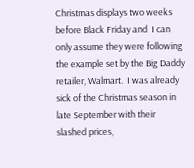Christmas displays two weeks before Black Friday and  I can only assume they were following the example set by the Big Daddy retailer, Walmart.  I was already sick of the Christmas season in late September with their  slashed prices,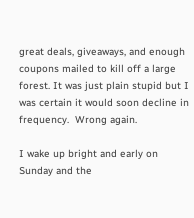great deals, giveaways, and enough coupons mailed to kill off a large forest. It was just plain stupid but I was certain it would soon decline in frequency.  Wrong again.

I wake up bright and early on Sunday and the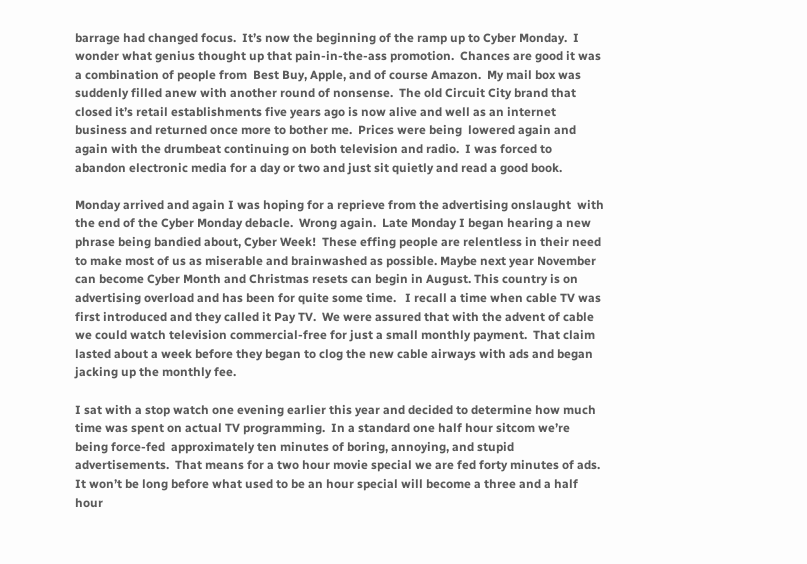barrage had changed focus.  It’s now the beginning of the ramp up to Cyber Monday.  I wonder what genius thought up that pain-in-the-ass promotion.  Chances are good it was a combination of people from  Best Buy, Apple, and of course Amazon.  My mail box was suddenly filled anew with another round of nonsense.  The old Circuit City brand that closed it’s retail establishments five years ago is now alive and well as an internet business and returned once more to bother me.  Prices were being  lowered again and again with the drumbeat continuing on both television and radio.  I was forced to abandon electronic media for a day or two and just sit quietly and read a good book.

Monday arrived and again I was hoping for a reprieve from the advertising onslaught  with the end of the Cyber Monday debacle.  Wrong again.  Late Monday I began hearing a new phrase being bandied about, Cyber Week!  These effing people are relentless in their need to make most of us as miserable and brainwashed as possible. Maybe next year November can become Cyber Month and Christmas resets can begin in August. This country is on advertising overload and has been for quite some time.   I recall a time when cable TV was first introduced and they called it Pay TV.  We were assured that with the advent of cable we could watch television commercial-free for just a small monthly payment.  That claim lasted about a week before they began to clog the new cable airways with ads and began jacking up the monthly fee.

I sat with a stop watch one evening earlier this year and decided to determine how much time was spent on actual TV programming.  In a standard one half hour sitcom we’re being force-fed  approximately ten minutes of boring, annoying, and stupid advertisements.  That means for a two hour movie special we are fed forty minutes of ads.  It won’t be long before what used to be an hour special will become a three and a half hour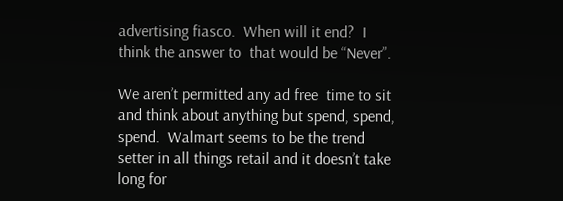advertising fiasco.  When will it end?  I think the answer to  that would be “Never”.

We aren’t permitted any ad free  time to sit and think about anything but spend, spend, spend.  Walmart seems to be the trend setter in all things retail and it doesn’t take long for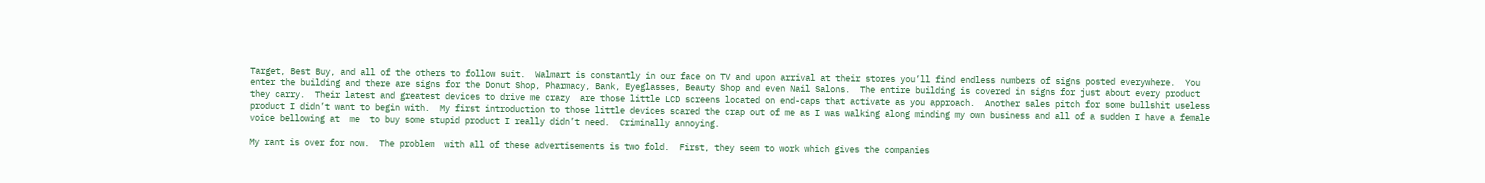Target, Best Buy, and all of the others to follow suit.  Walmart is constantly in our face on TV and upon arrival at their stores you’ll find endless numbers of signs posted everywhere.  You enter the building and there are signs for the Donut Shop, Pharmacy, Bank, Eyeglasses, Beauty Shop and even Nail Salons.  The entire building is covered in signs for just about every product they carry.  Their latest and greatest devices to drive me crazy  are those little LCD screens located on end-caps that activate as you approach.  Another sales pitch for some bullshit useless product I didn’t want to begin with.  My first introduction to those little devices scared the crap out of me as I was walking along minding my own business and all of a sudden I have a female voice bellowing at  me  to buy some stupid product I really didn’t need.  Criminally annoying.

My rant is over for now.  The problem  with all of these advertisements is two fold.  First, they seem to work which gives the companies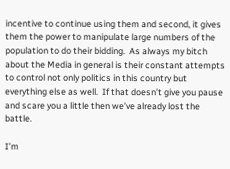incentive to continue using them and second, it gives them the power to manipulate large numbers of the population to do their bidding.  As always my bitch about the Media in general is their constant attempts to control not only politics in this country but everything else as well.  If that doesn’t give you pause and scare you a little then we’ve already lost the battle.

I’m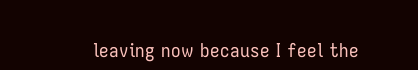leaving now because I feel the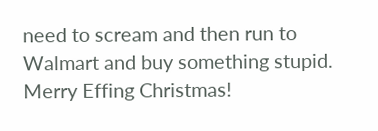need to scream and then run to Walmart and buy something stupid. Merry Effing Christmas!